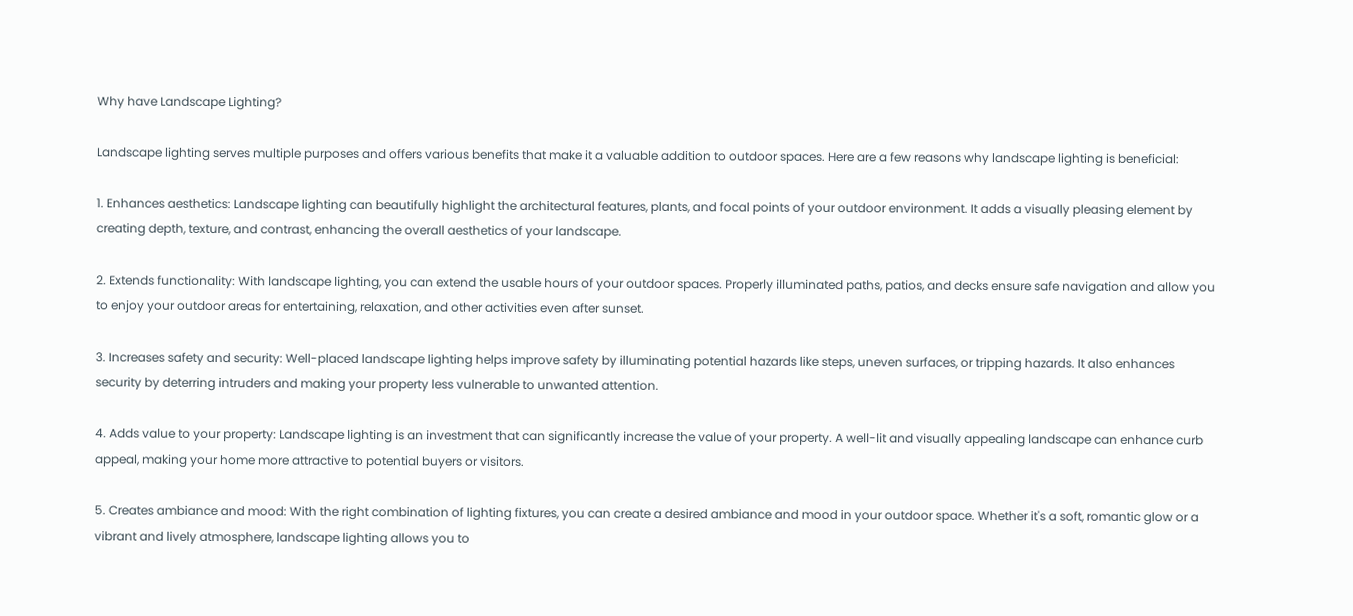Why have Landscape Lighting?

Landscape lighting serves multiple purposes and offers various benefits that make it a valuable addition to outdoor spaces. Here are a few reasons why landscape lighting is beneficial:

1. Enhances aesthetics: Landscape lighting can beautifully highlight the architectural features, plants, and focal points of your outdoor environment. It adds a visually pleasing element by creating depth, texture, and contrast, enhancing the overall aesthetics of your landscape.

2. Extends functionality: With landscape lighting, you can extend the usable hours of your outdoor spaces. Properly illuminated paths, patios, and decks ensure safe navigation and allow you to enjoy your outdoor areas for entertaining, relaxation, and other activities even after sunset.

3. Increases safety and security: Well-placed landscape lighting helps improve safety by illuminating potential hazards like steps, uneven surfaces, or tripping hazards. It also enhances security by deterring intruders and making your property less vulnerable to unwanted attention.

4. Adds value to your property: Landscape lighting is an investment that can significantly increase the value of your property. A well-lit and visually appealing landscape can enhance curb appeal, making your home more attractive to potential buyers or visitors.

5. Creates ambiance and mood: With the right combination of lighting fixtures, you can create a desired ambiance and mood in your outdoor space. Whether it's a soft, romantic glow or a vibrant and lively atmosphere, landscape lighting allows you to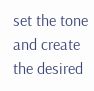set the tone and create the desired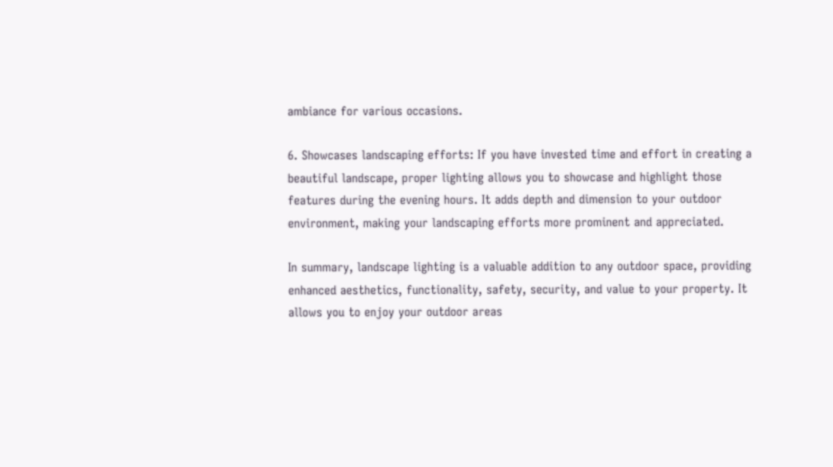ambiance for various occasions.

6. Showcases landscaping efforts: If you have invested time and effort in creating a beautiful landscape, proper lighting allows you to showcase and highlight those features during the evening hours. It adds depth and dimension to your outdoor environment, making your landscaping efforts more prominent and appreciated.

In summary, landscape lighting is a valuable addition to any outdoor space, providing enhanced aesthetics, functionality, safety, security, and value to your property. It allows you to enjoy your outdoor areas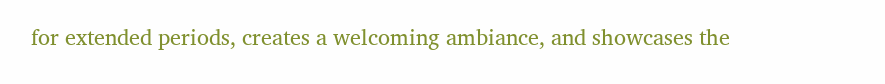for extended periods, creates a welcoming ambiance, and showcases the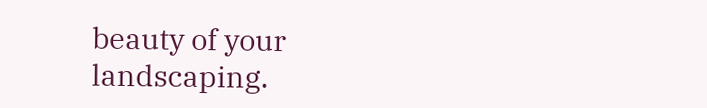beauty of your landscaping.